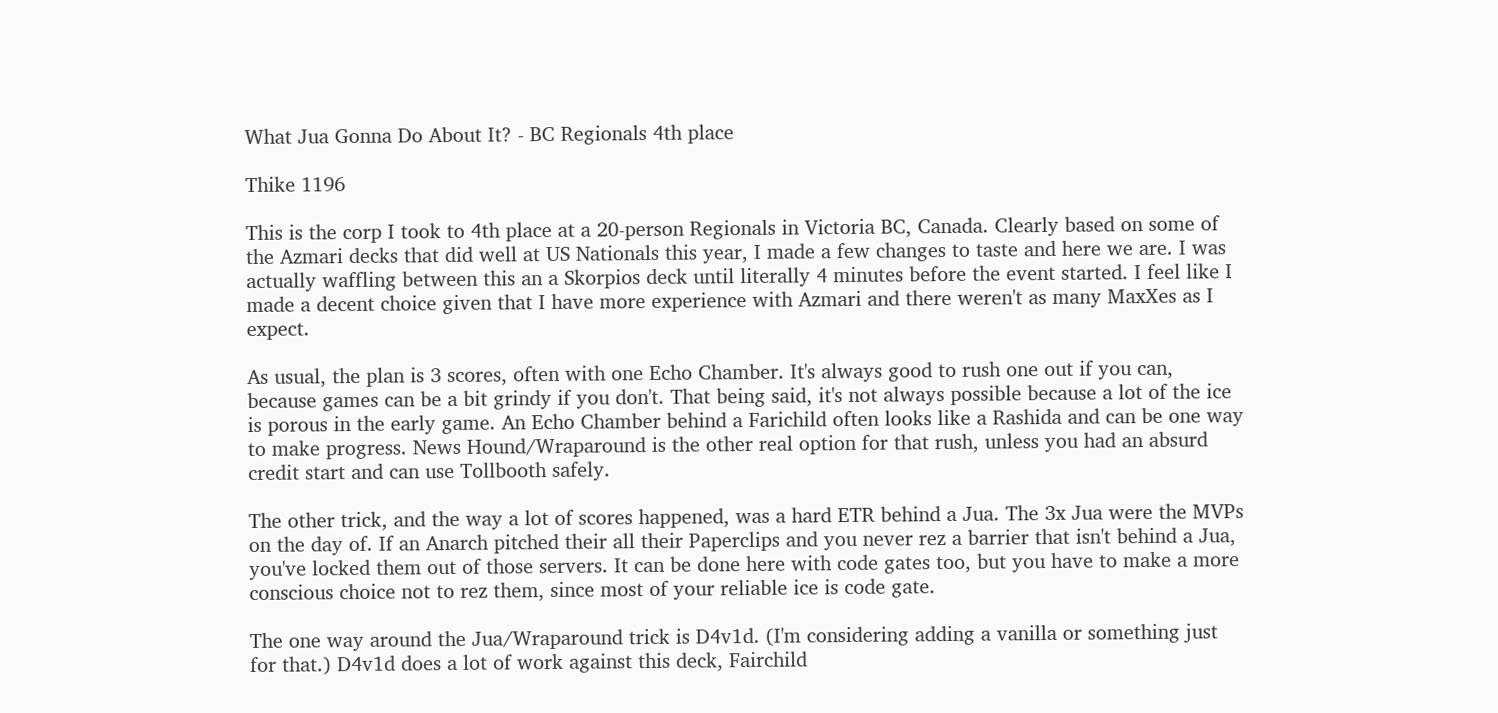What Jua Gonna Do About It? - BC Regionals 4th place

Thike 1196

This is the corp I took to 4th place at a 20-person Regionals in Victoria BC, Canada. Clearly based on some of the Azmari decks that did well at US Nationals this year, I made a few changes to taste and here we are. I was actually waffling between this an a Skorpios deck until literally 4 minutes before the event started. I feel like I made a decent choice given that I have more experience with Azmari and there weren't as many MaxXes as I expect.

As usual, the plan is 3 scores, often with one Echo Chamber. It's always good to rush one out if you can, because games can be a bit grindy if you don't. That being said, it's not always possible because a lot of the ice is porous in the early game. An Echo Chamber behind a Farichild often looks like a Rashida and can be one way to make progress. News Hound/Wraparound is the other real option for that rush, unless you had an absurd credit start and can use Tollbooth safely.

The other trick, and the way a lot of scores happened, was a hard ETR behind a Jua. The 3x Jua were the MVPs on the day of. If an Anarch pitched their all their Paperclips and you never rez a barrier that isn't behind a Jua, you've locked them out of those servers. It can be done here with code gates too, but you have to make a more conscious choice not to rez them, since most of your reliable ice is code gate.

The one way around the Jua/Wraparound trick is D4v1d. (I'm considering adding a vanilla or something just for that.) D4v1d does a lot of work against this deck, Fairchild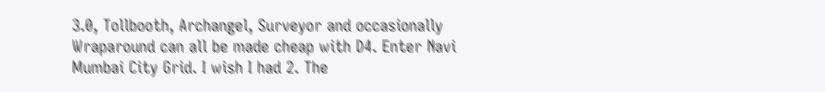3.0, Tollbooth, Archangel, Surveyor and occasionally Wraparound can all be made cheap with D4. Enter Navi Mumbai City Grid. I wish I had 2. The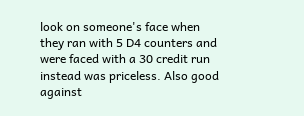look on someone's face when they ran with 5 D4 counters and were faced with a 30 credit run instead was priceless. Also good against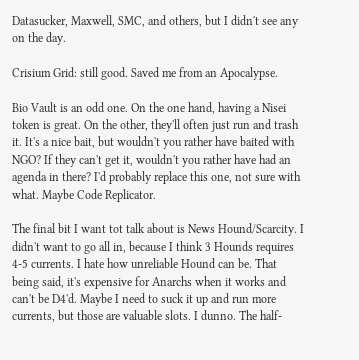Datasucker, Maxwell, SMC, and others, but I didn't see any on the day.

Crisium Grid: still good. Saved me from an Apocalypse.

Bio Vault is an odd one. On the one hand, having a Nisei token is great. On the other, they'll often just run and trash it. It's a nice bait, but wouldn't you rather have baited with NGO? If they can't get it, wouldn't you rather have had an agenda in there? I'd probably replace this one, not sure with what. Maybe Code Replicator.

The final bit I want tot talk about is News Hound/Scarcity. I didn't want to go all in, because I think 3 Hounds requires 4-5 currents. I hate how unreliable Hound can be. That being said, it's expensive for Anarchs when it works and can't be D4'd. Maybe I need to suck it up and run more currents, but those are valuable slots. I dunno. The half-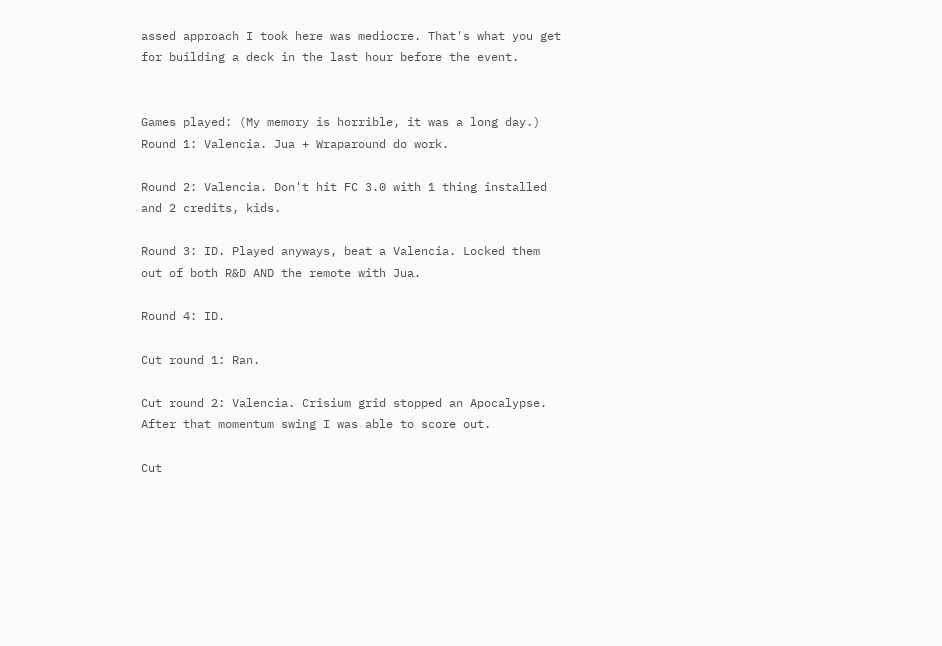assed approach I took here was mediocre. That's what you get for building a deck in the last hour before the event.


Games played: (My memory is horrible, it was a long day.) Round 1: Valencia. Jua + Wraparound do work.

Round 2: Valencia. Don't hit FC 3.0 with 1 thing installed and 2 credits, kids.

Round 3: ID. Played anyways, beat a Valencia. Locked them out of both R&D AND the remote with Jua.

Round 4: ID.

Cut round 1: Ran.

Cut round 2: Valencia. Crisium grid stopped an Apocalypse. After that momentum swing I was able to score out.

Cut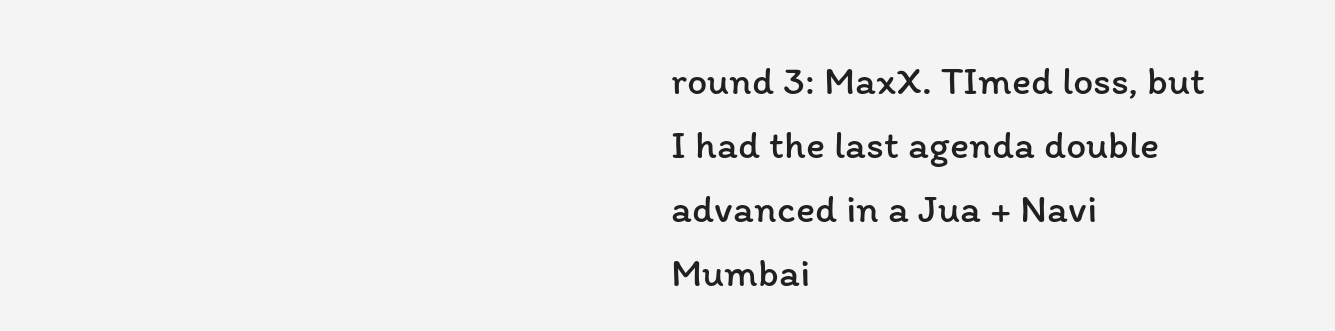round 3: MaxX. TImed loss, but I had the last agenda double advanced in a Jua + Navi Mumbai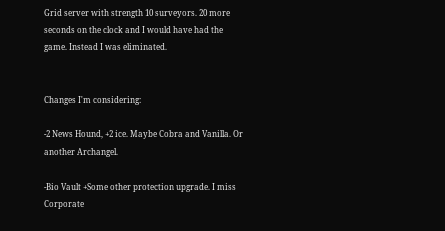Grid server with strength 10 surveyors. 20 more seconds on the clock and I would have had the game. Instead I was eliminated.


Changes I'm considering:

-2 News Hound, +2 ice. Maybe Cobra and Vanilla. Or another Archangel.

-Bio Vault +Some other protection upgrade. I miss Corporate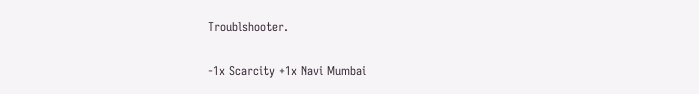Troublshooter.

-1x Scarcity +1x Navi Mumbai